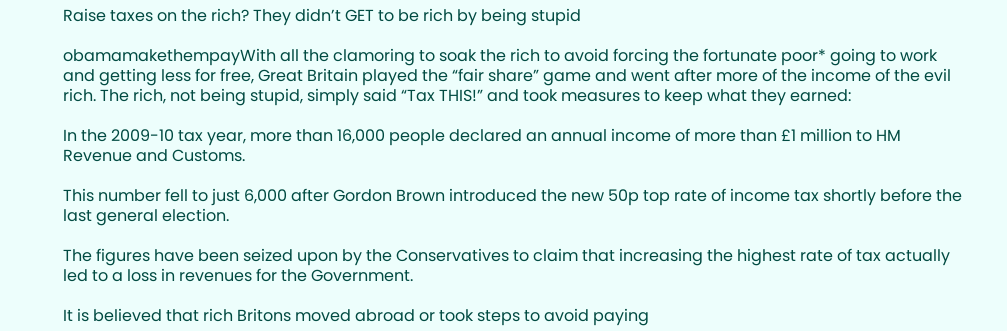Raise taxes on the rich? They didn’t GET to be rich by being stupid

obamamakethempayWith all the clamoring to soak the rich to avoid forcing the fortunate poor* going to work and getting less for free, Great Britain played the “fair share” game and went after more of the income of the evil rich. The rich, not being stupid, simply said “Tax THIS!” and took measures to keep what they earned:

In the 2009-10 tax year, more than 16,000 people declared an annual income of more than £1 million to HM Revenue and Customs.

This number fell to just 6,000 after Gordon Brown introduced the new 50p top rate of income tax shortly before the last general election.

The figures have been seized upon by the Conservatives to claim that increasing the highest rate of tax actually led to a loss in revenues for the Government.

It is believed that rich Britons moved abroad or took steps to avoid paying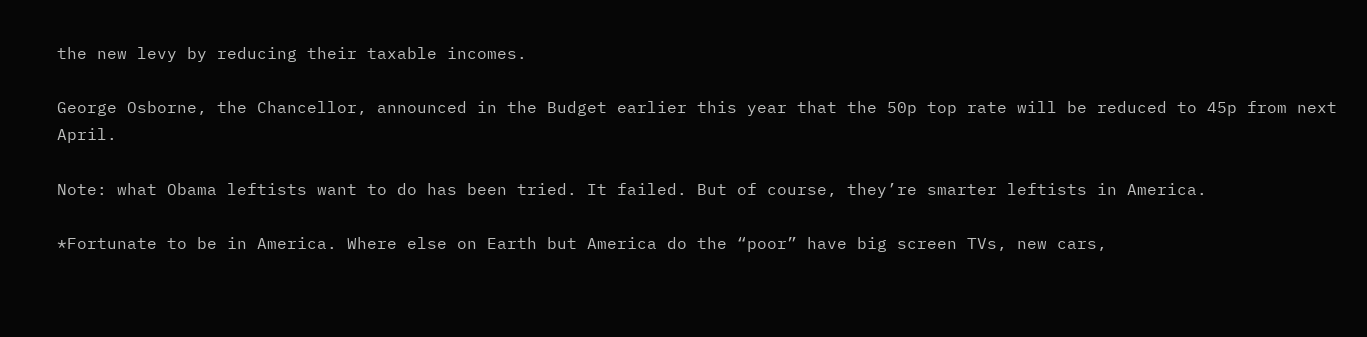the new levy by reducing their taxable incomes.

George Osborne, the Chancellor, announced in the Budget earlier this year that the 50p top rate will be reduced to 45p from next April.

Note: what Obama leftists want to do has been tried. It failed. But of course, they’re smarter leftists in America.

*Fortunate to be in America. Where else on Earth but America do the “poor” have big screen TVs, new cars,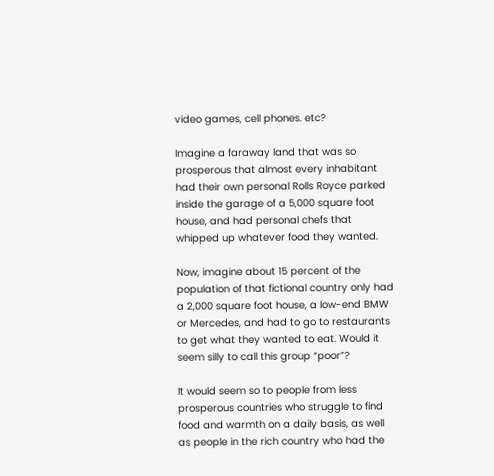video games, cell phones. etc?

Imagine a faraway land that was so prosperous that almost every inhabitant had their own personal Rolls Royce parked inside the garage of a 5,000 square foot house, and had personal chefs that whipped up whatever food they wanted.

Now, imagine about 15 percent of the population of that fictional country only had a 2,000 square foot house, a low-end BMW or Mercedes, and had to go to restaurants to get what they wanted to eat. Would it seem silly to call this group “poor”?

It would seem so to people from less prosperous countries who struggle to find food and warmth on a daily basis, as well as people in the rich country who had the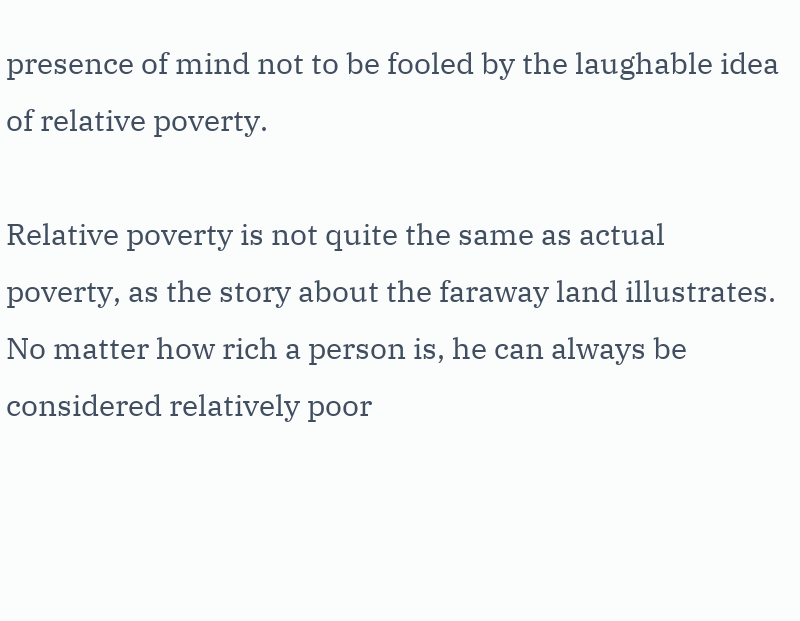presence of mind not to be fooled by the laughable idea of relative poverty.

Relative poverty is not quite the same as actual poverty, as the story about the faraway land illustrates.  No matter how rich a person is, he can always be considered relatively poor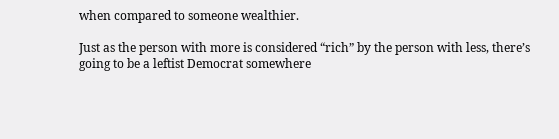when compared to someone wealthier.

Just as the person with more is considered “rich” by the person with less, there’s going to be a leftist Democrat somewhere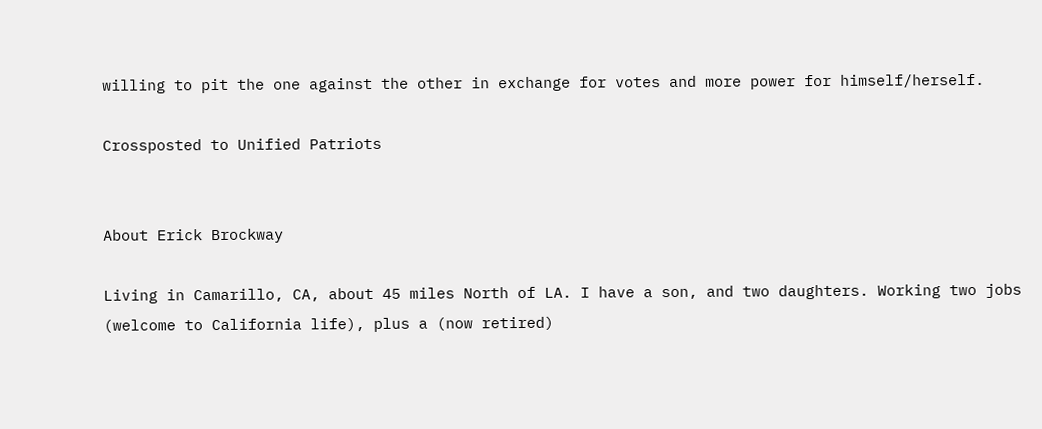willing to pit the one against the other in exchange for votes and more power for himself/herself.

Crossposted to Unified Patriots


About Erick Brockway

Living in Camarillo, CA, about 45 miles North of LA. I have a son, and two daughters. Working two jobs (welcome to California life), plus a (now retired)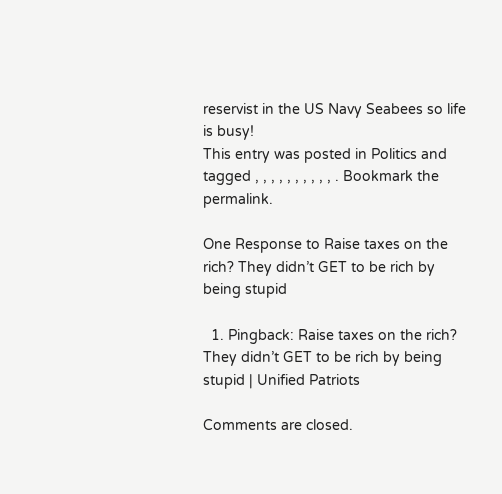reservist in the US Navy Seabees so life is busy!
This entry was posted in Politics and tagged , , , , , , , , , , . Bookmark the permalink.

One Response to Raise taxes on the rich? They didn’t GET to be rich by being stupid

  1. Pingback: Raise taxes on the rich? They didn’t GET to be rich by being stupid | Unified Patriots

Comments are closed.